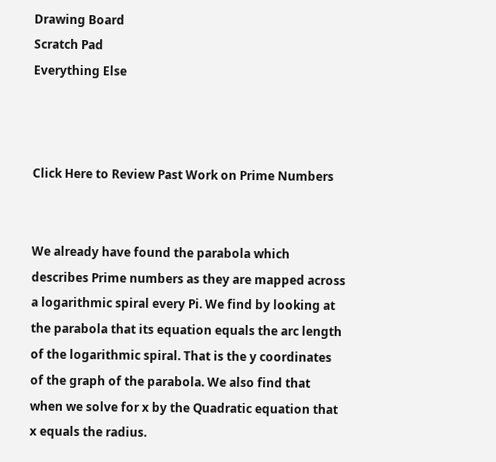Drawing Board
Scratch Pad
Everything Else



Click Here to Review Past Work on Prime Numbers


We already have found the parabola which describes Prime numbers as they are mapped across a logarithmic spiral every Pi. We find by looking at the parabola that its equation equals the arc length of the logarithmic spiral. That is the y coordinates of the graph of the parabola. We also find that when we solve for x by the Quadratic equation that x equals the radius.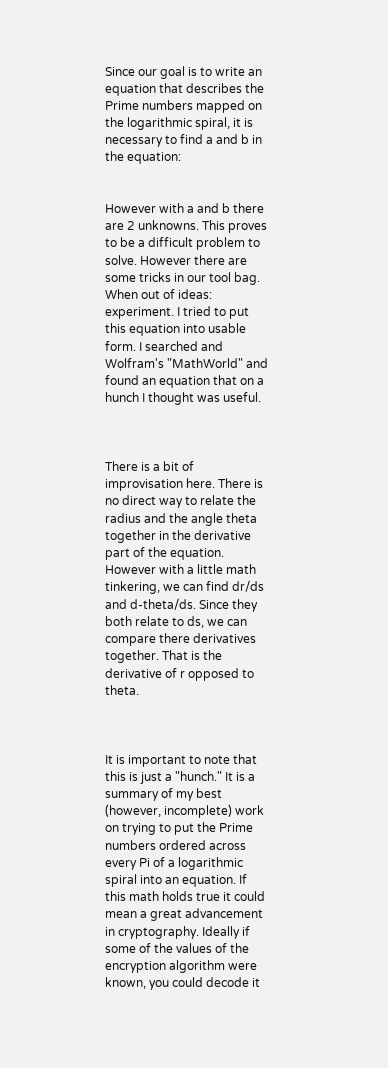Since our goal is to write an equation that describes the Prime numbers mapped on the logarithmic spiral, it is necessary to find a and b in the equation:


However with a and b there are 2 unknowns. This proves to be a difficult problem to solve. However there are some tricks in our tool bag. When out of ideas: experiment. I tried to put this equation into usable form. I searched and Wolfram's "MathWorld" and found an equation that on a hunch I thought was useful.



There is a bit of improvisation here. There is no direct way to relate the radius and the angle theta together in the derivative part of the equation. However with a little math tinkering, we can find dr/ds and d-theta/ds. Since they both relate to ds, we can compare there derivatives together. That is the derivative of r opposed to theta.



It is important to note that this is just a "hunch." It is a summary of my best (however, incomplete) work on trying to put the Prime numbers ordered across every Pi of a logarithmic spiral into an equation. If this math holds true it could mean a great advancement in cryptography. Ideally if some of the values of the encryption algorithm were known, you could decode it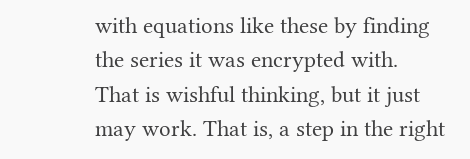with equations like these by finding the series it was encrypted with. That is wishful thinking, but it just may work. That is, a step in the right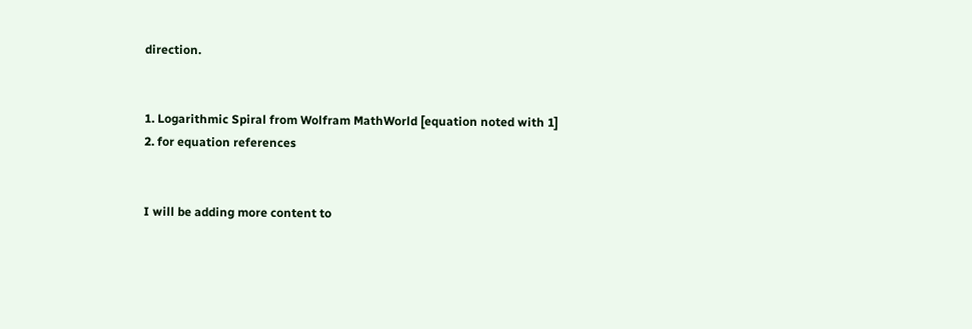direction.


1. Logarithmic Spiral from Wolfram MathWorld [equation noted with 1]
2. for equation references


I will be adding more content to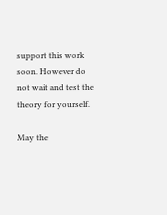support this work soon. However do not wait and test the theory for yourself.

May the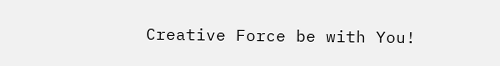Creative Force be with You!